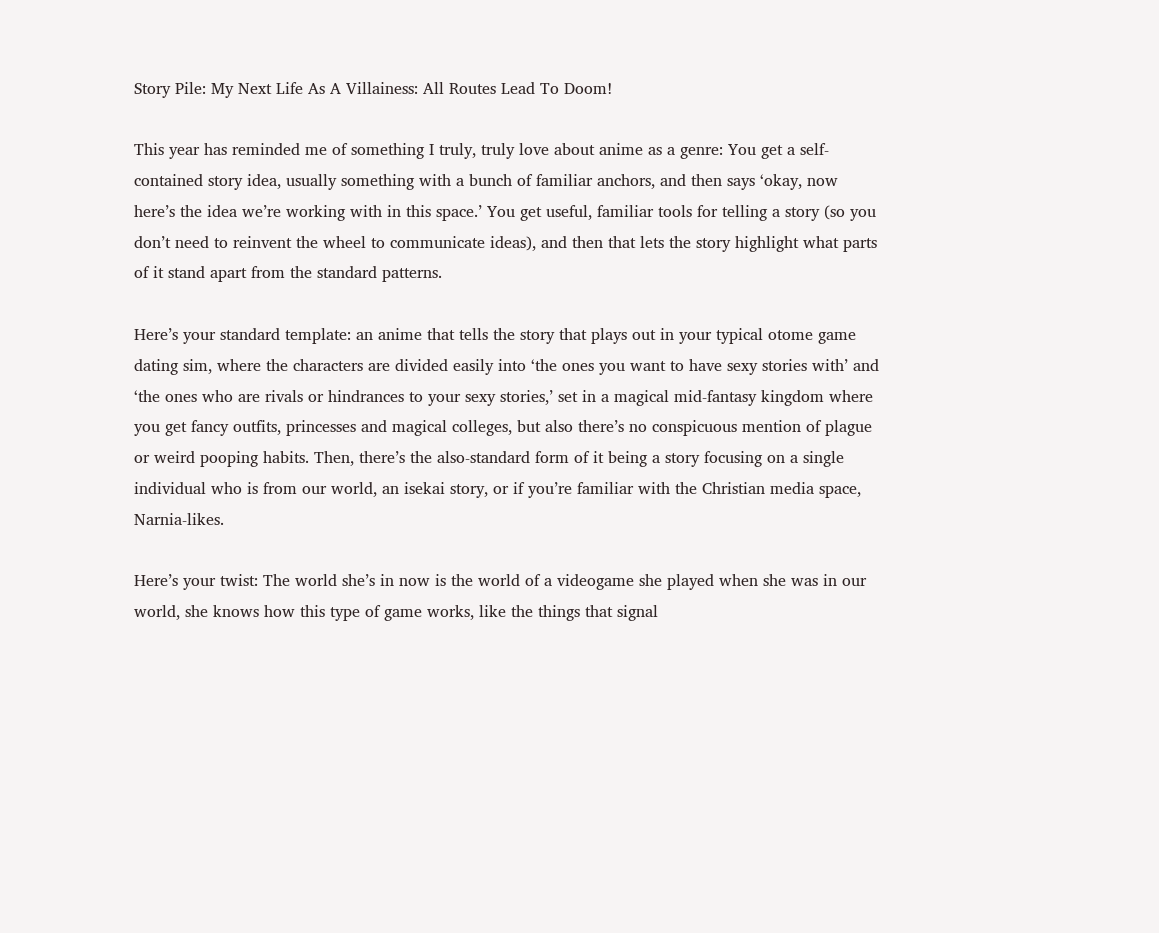Story Pile: My Next Life As A Villainess: All Routes Lead To Doom!

This year has reminded me of something I truly, truly love about anime as a genre: You get a self-contained story idea, usually something with a bunch of familiar anchors, and then says ‘okay, now here’s the idea we’re working with in this space.’ You get useful, familiar tools for telling a story (so you don’t need to reinvent the wheel to communicate ideas), and then that lets the story highlight what parts of it stand apart from the standard patterns.

Here’s your standard template: an anime that tells the story that plays out in your typical otome game dating sim, where the characters are divided easily into ‘the ones you want to have sexy stories with’ and ‘the ones who are rivals or hindrances to your sexy stories,’ set in a magical mid-fantasy kingdom where you get fancy outfits, princesses and magical colleges, but also there’s no conspicuous mention of plague or weird pooping habits. Then, there’s the also-standard form of it being a story focusing on a single individual who is from our world, an isekai story, or if you’re familiar with the Christian media space, Narnia-likes.

Here’s your twist: The world she’s in now is the world of a videogame she played when she was in our world, she knows how this type of game works, like the things that signal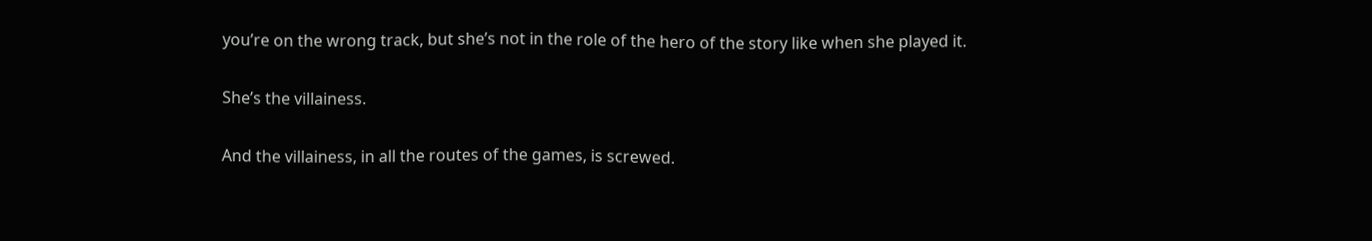you’re on the wrong track, but she’s not in the role of the hero of the story like when she played it.

She’s the villainess.

And the villainess, in all the routes of the games, is screwed.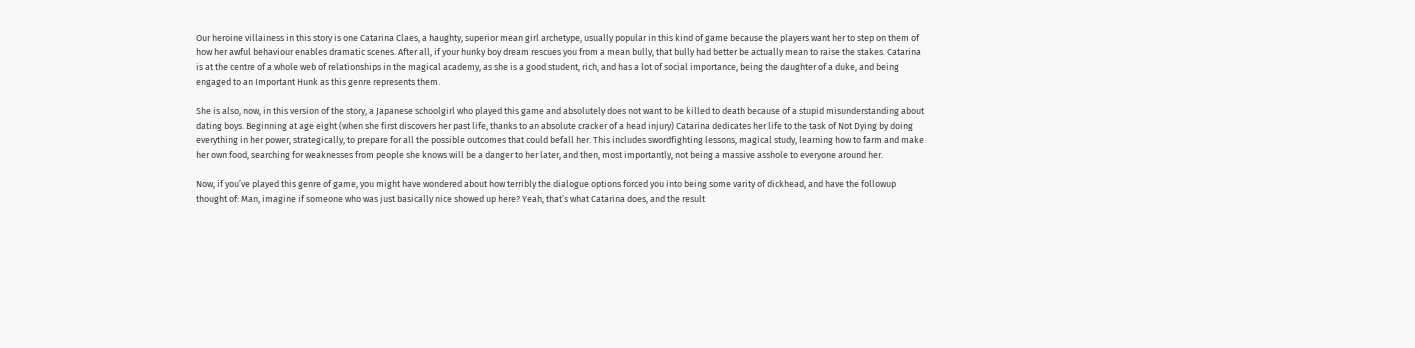Our heroine villainess in this story is one Catarina Claes, a haughty, superior mean girl archetype, usually popular in this kind of game because the players want her to step on them of how her awful behaviour enables dramatic scenes. After all, if your hunky boy dream rescues you from a mean bully, that bully had better be actually mean to raise the stakes. Catarina is at the centre of a whole web of relationships in the magical academy, as she is a good student, rich, and has a lot of social importance, being the daughter of a duke, and being engaged to an Important Hunk as this genre represents them.

She is also, now, in this version of the story, a Japanese schoolgirl who played this game and absolutely does not want to be killed to death because of a stupid misunderstanding about dating boys. Beginning at age eight (when she first discovers her past life, thanks to an absolute cracker of a head injury) Catarina dedicates her life to the task of Not Dying by doing everything in her power, strategically, to prepare for all the possible outcomes that could befall her. This includes swordfighting lessons, magical study, learning how to farm and make her own food, searching for weaknesses from people she knows will be a danger to her later, and then, most importantly, not being a massive asshole to everyone around her.

Now, if you’ve played this genre of game, you might have wondered about how terribly the dialogue options forced you into being some varity of dickhead, and have the followup thought of: Man, imagine if someone who was just basically nice showed up here? Yeah, that’s what Catarina does, and the result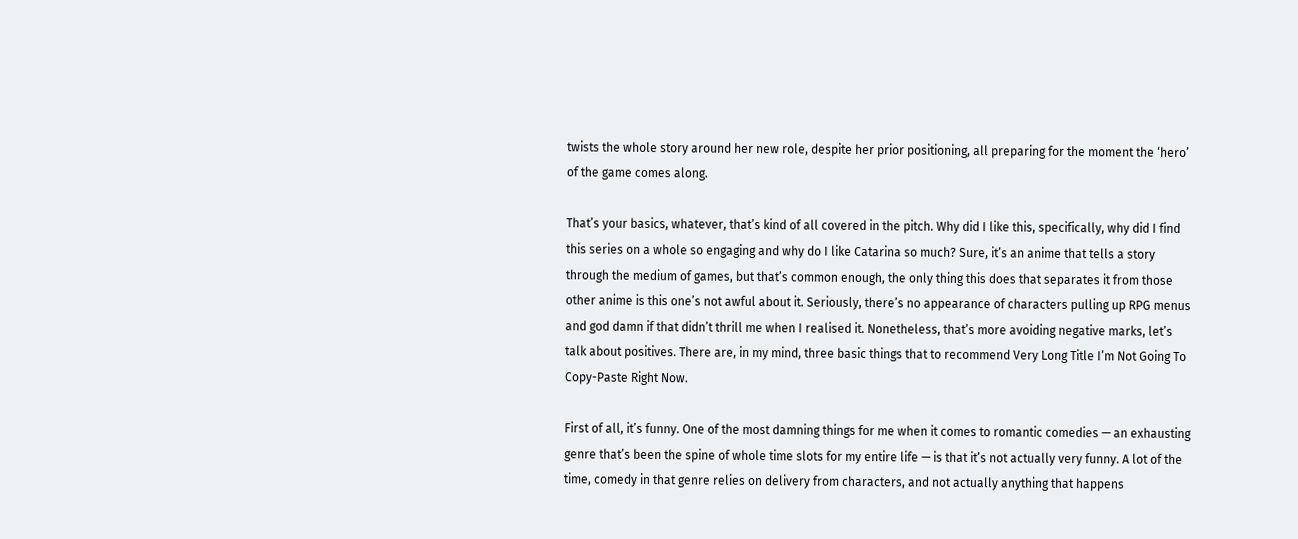twists the whole story around her new role, despite her prior positioning, all preparing for the moment the ‘hero’ of the game comes along.

That’s your basics, whatever, that’s kind of all covered in the pitch. Why did I like this, specifically, why did I find this series on a whole so engaging and why do I like Catarina so much? Sure, it’s an anime that tells a story through the medium of games, but that’s common enough, the only thing this does that separates it from those other anime is this one’s not awful about it. Seriously, there’s no appearance of characters pulling up RPG menus and god damn if that didn’t thrill me when I realised it. Nonetheless, that’s more avoiding negative marks, let’s talk about positives. There are, in my mind, three basic things that to recommend Very Long Title I’m Not Going To Copy-Paste Right Now.

First of all, it’s funny. One of the most damning things for me when it comes to romantic comedies — an exhausting genre that’s been the spine of whole time slots for my entire life — is that it’s not actually very funny. A lot of the time, comedy in that genre relies on delivery from characters, and not actually anything that happens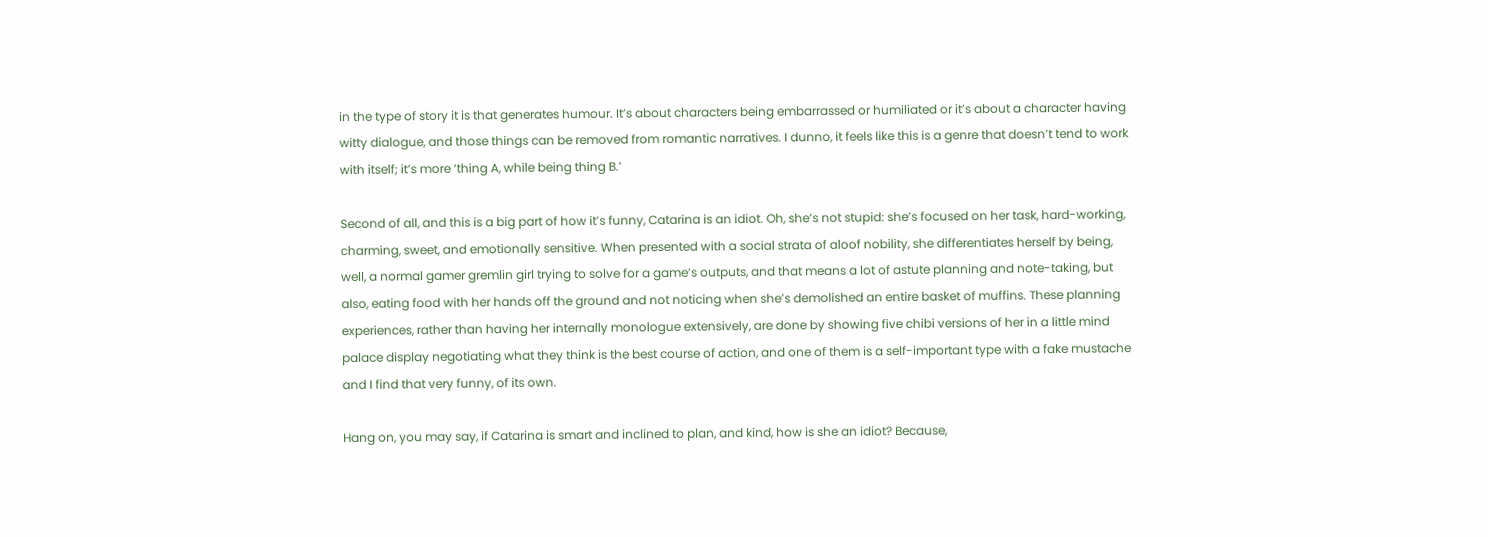in the type of story it is that generates humour. It’s about characters being embarrassed or humiliated or it’s about a character having witty dialogue, and those things can be removed from romantic narratives. I dunno, it feels like this is a genre that doesn’t tend to work with itself; it’s more ‘thing A, while being thing B.’

Second of all, and this is a big part of how it’s funny, Catarina is an idiot. Oh, she’s not stupid: she’s focused on her task, hard-working, charming, sweet, and emotionally sensitive. When presented with a social strata of aloof nobility, she differentiates herself by being, well, a normal gamer gremlin girl trying to solve for a game’s outputs, and that means a lot of astute planning and note-taking, but also, eating food with her hands off the ground and not noticing when she’s demolished an entire basket of muffins. These planning experiences, rather than having her internally monologue extensively, are done by showing five chibi versions of her in a little mind palace display negotiating what they think is the best course of action, and one of them is a self-important type with a fake mustache and I find that very funny, of its own.

Hang on, you may say, if Catarina is smart and inclined to plan, and kind, how is she an idiot? Because,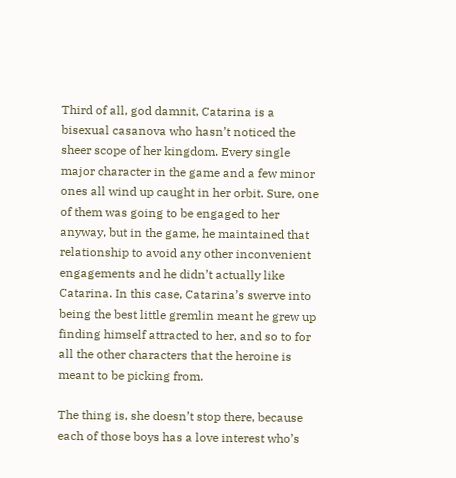Third of all, god damnit, Catarina is a bisexual casanova who hasn’t noticed the sheer scope of her kingdom. Every single major character in the game and a few minor ones all wind up caught in her orbit. Sure, one of them was going to be engaged to her anyway, but in the game, he maintained that relationship to avoid any other inconvenient engagements and he didn’t actually like Catarina. In this case, Catarina’s swerve into being the best little gremlin meant he grew up finding himself attracted to her, and so to for all the other characters that the heroine is meant to be picking from.

The thing is, she doesn’t stop there, because each of those boys has a love interest who’s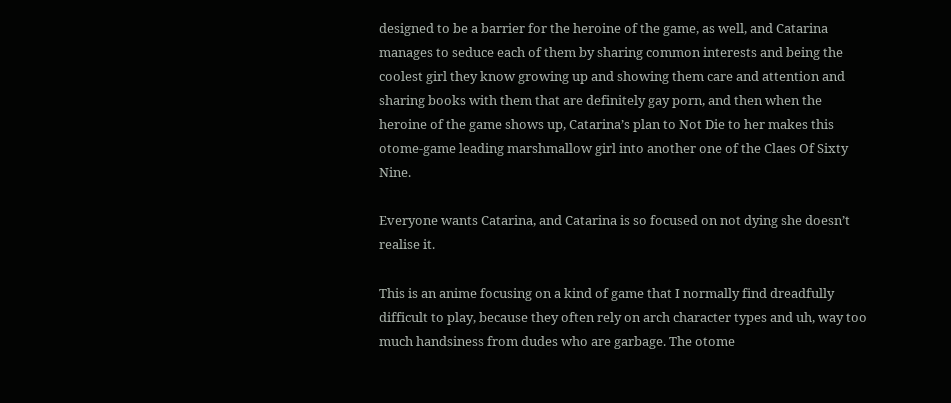designed to be a barrier for the heroine of the game, as well, and Catarina manages to seduce each of them by sharing common interests and being the coolest girl they know growing up and showing them care and attention and sharing books with them that are definitely gay porn, and then when the heroine of the game shows up, Catarina’s plan to Not Die to her makes this otome-game leading marshmallow girl into another one of the Claes Of Sixty Nine.

Everyone wants Catarina, and Catarina is so focused on not dying she doesn’t realise it.

This is an anime focusing on a kind of game that I normally find dreadfully difficult to play, because they often rely on arch character types and uh, way too much handsiness from dudes who are garbage. The otome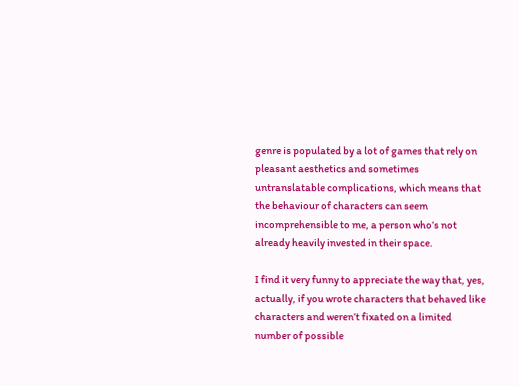genre is populated by a lot of games that rely on pleasant aesthetics and sometimes untranslatable complications, which means that the behaviour of characters can seem incomprehensible to me, a person who’s not already heavily invested in their space.

I find it very funny to appreciate the way that, yes, actually, if you wrote characters that behaved like characters and weren’t fixated on a limited number of possible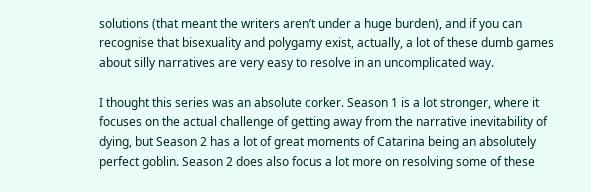solutions (that meant the writers aren’t under a huge burden), and if you can recognise that bisexuality and polygamy exist, actually, a lot of these dumb games about silly narratives are very easy to resolve in an uncomplicated way.

I thought this series was an absolute corker. Season 1 is a lot stronger, where it focuses on the actual challenge of getting away from the narrative inevitability of dying, but Season 2 has a lot of great moments of Catarina being an absolutely perfect goblin. Season 2 does also focus a lot more on resolving some of these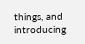things, and introducing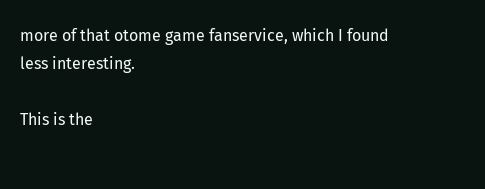more of that otome game fanservice, which I found less interesting.

This is the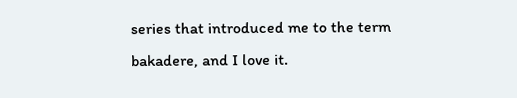series that introduced me to the term bakadere, and I love it.